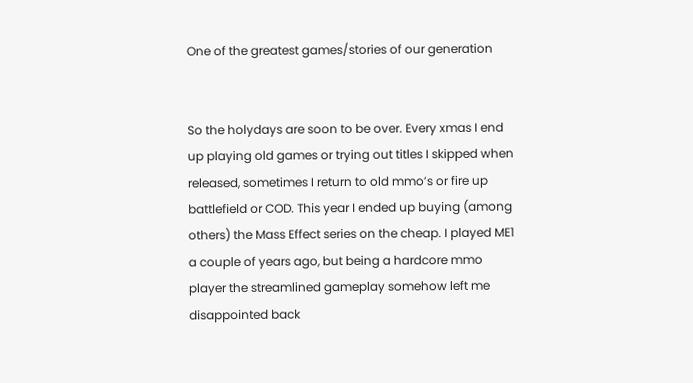One of the greatest games/stories of our generation


So the holydays are soon to be over. Every xmas I end up playing old games or trying out titles I skipped when released, sometimes I return to old mmo’s or fire up battlefield or COD. This year I ended up buying (among others) the Mass Effect series on the cheap. I played ME1 a couple of years ago, but being a hardcore mmo player the streamlined gameplay somehow left me disappointed back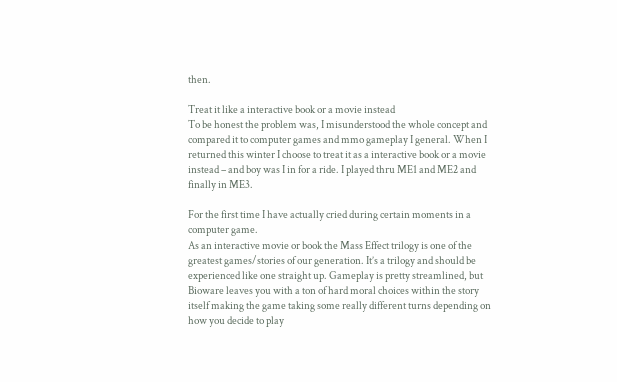then.

Treat it like a interactive book or a movie instead
To be honest the problem was, I misunderstood the whole concept and compared it to computer games and mmo gameplay I general. When I returned this winter I choose to treat it as a interactive book or a movie instead – and boy was I in for a ride. I played thru ME1 and ME2 and finally in ME3.

For the first time I have actually cried during certain moments in a computer game.
As an interactive movie or book the Mass Effect trilogy is one of the greatest games/stories of our generation. It’s a trilogy and should be experienced like one straight up. Gameplay is pretty streamlined, but Bioware leaves you with a ton of hard moral choices within the story itself making the game taking some really different turns depending on how you decide to play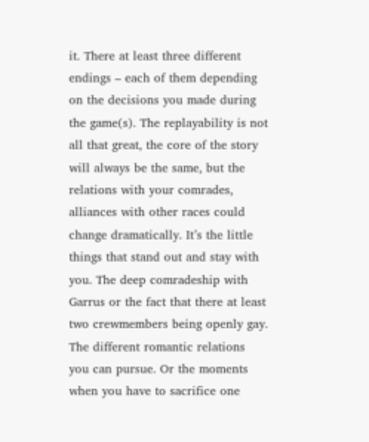it. There at least three different endings – each of them depending on the decisions you made during the game(s). The replayability is not all that great, the core of the story will always be the same, but the relations with your comrades, alliances with other races could change dramatically. It’s the little things that stand out and stay with you. The deep comradeship with Garrus or the fact that there at least two crewmembers being openly gay. The different romantic relations you can pursue. Or the moments when you have to sacrifice one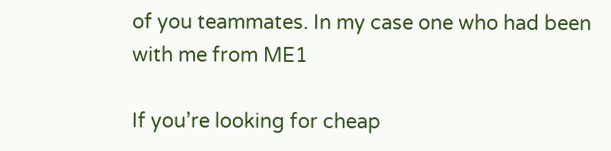of you teammates. In my case one who had been with me from ME1

If you’re looking for cheap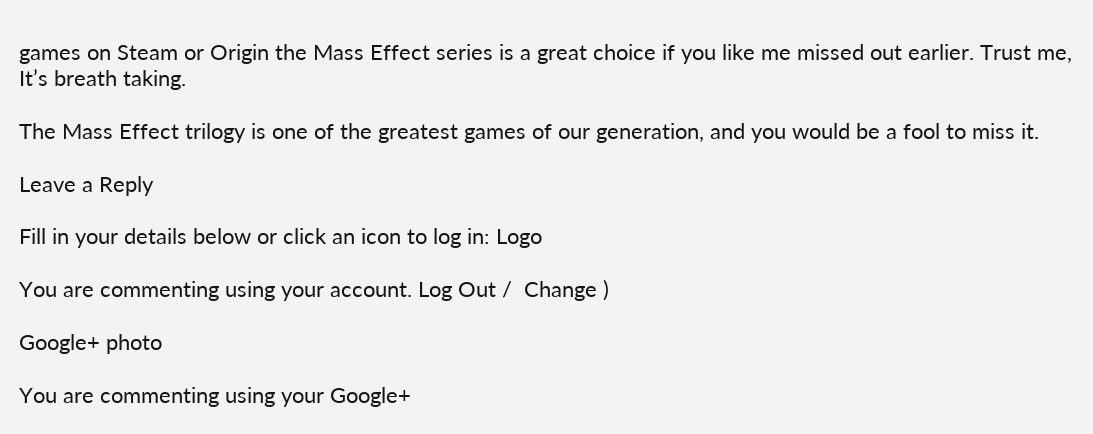games on Steam or Origin the Mass Effect series is a great choice if you like me missed out earlier. Trust me, It’s breath taking.

The Mass Effect trilogy is one of the greatest games of our generation, and you would be a fool to miss it.

Leave a Reply

Fill in your details below or click an icon to log in: Logo

You are commenting using your account. Log Out /  Change )

Google+ photo

You are commenting using your Google+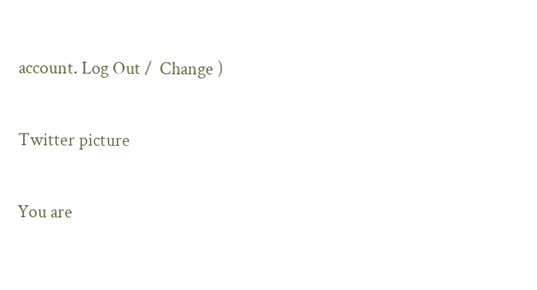account. Log Out /  Change )

Twitter picture

You are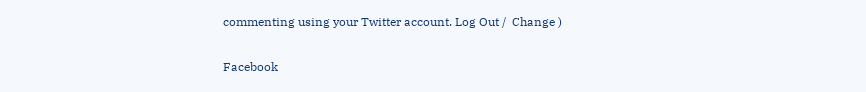commenting using your Twitter account. Log Out /  Change )

Facebook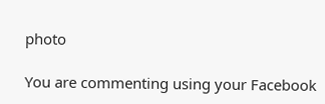photo

You are commenting using your Facebook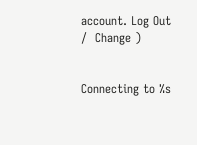account. Log Out /  Change )


Connecting to %s